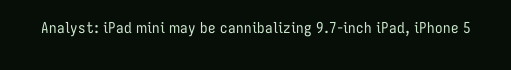Analyst: iPad mini may be cannibalizing 9.7-inch iPad, iPhone 5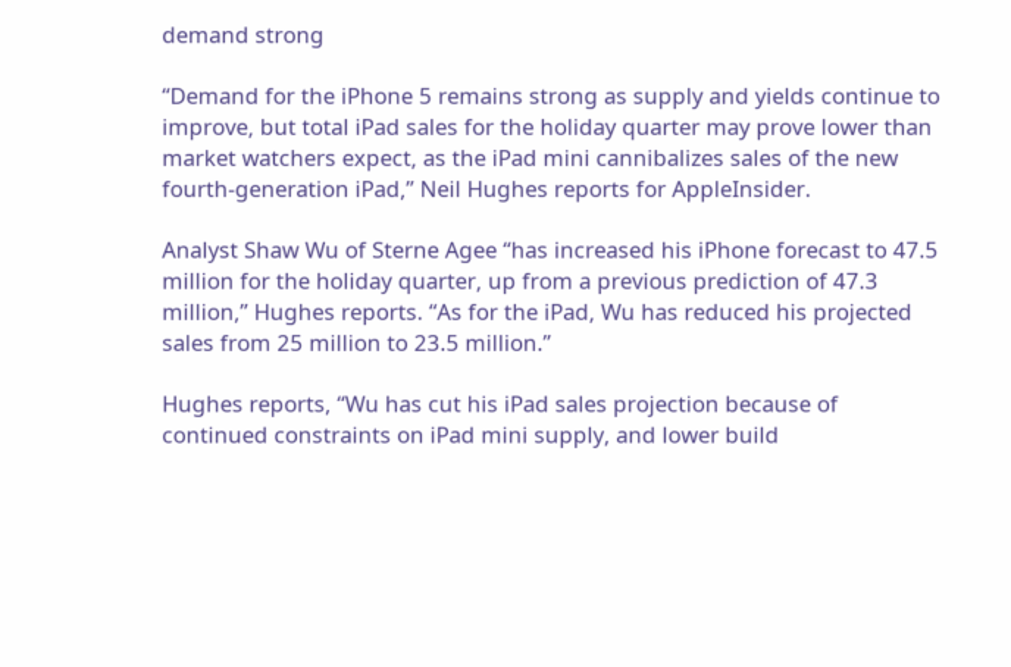demand strong

“Demand for the iPhone 5 remains strong as supply and yields continue to improve, but total iPad sales for the holiday quarter may prove lower than market watchers expect, as the iPad mini cannibalizes sales of the new fourth-generation iPad,” Neil Hughes reports for AppleInsider.

Analyst Shaw Wu of Sterne Agee “has increased his iPhone forecast to 47.5 million for the holiday quarter, up from a previous prediction of 47.3 million,” Hughes reports. “As for the iPad, Wu has reduced his projected sales from 25 million to 23.5 million.”

Hughes reports, “Wu has cut his iPad sales projection because of continued constraints on iPad mini supply, and lower build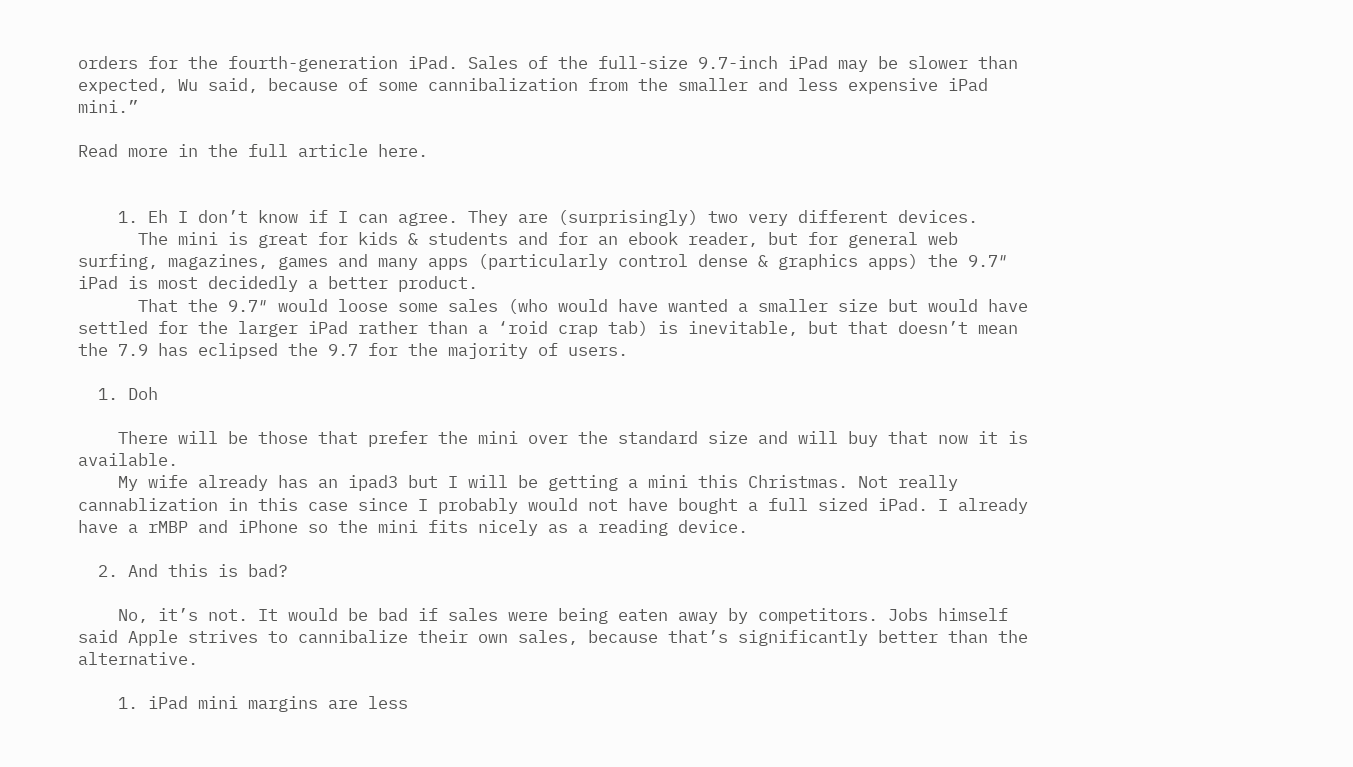orders for the fourth-generation iPad. Sales of the full-size 9.7-inch iPad may be slower than expected, Wu said, because of some cannibalization from the smaller and less expensive iPad mini.”

Read more in the full article here.


    1. Eh I don’t know if I can agree. They are (surprisingly) two very different devices.
      The mini is great for kids & students and for an ebook reader, but for general web surfing, magazines, games and many apps (particularly control dense & graphics apps) the 9.7″ iPad is most decidedly a better product.
      That the 9.7″ would loose some sales (who would have wanted a smaller size but would have settled for the larger iPad rather than a ‘roid crap tab) is inevitable, but that doesn’t mean the 7.9 has eclipsed the 9.7 for the majority of users.

  1. Doh

    There will be those that prefer the mini over the standard size and will buy that now it is available.
    My wife already has an ipad3 but I will be getting a mini this Christmas. Not really cannablization in this case since I probably would not have bought a full sized iPad. I already have a rMBP and iPhone so the mini fits nicely as a reading device.

  2. And this is bad?

    No, it’s not. It would be bad if sales were being eaten away by competitors. Jobs himself said Apple strives to cannibalize their own sales, because that’s significantly better than the alternative.

    1. iPad mini margins are less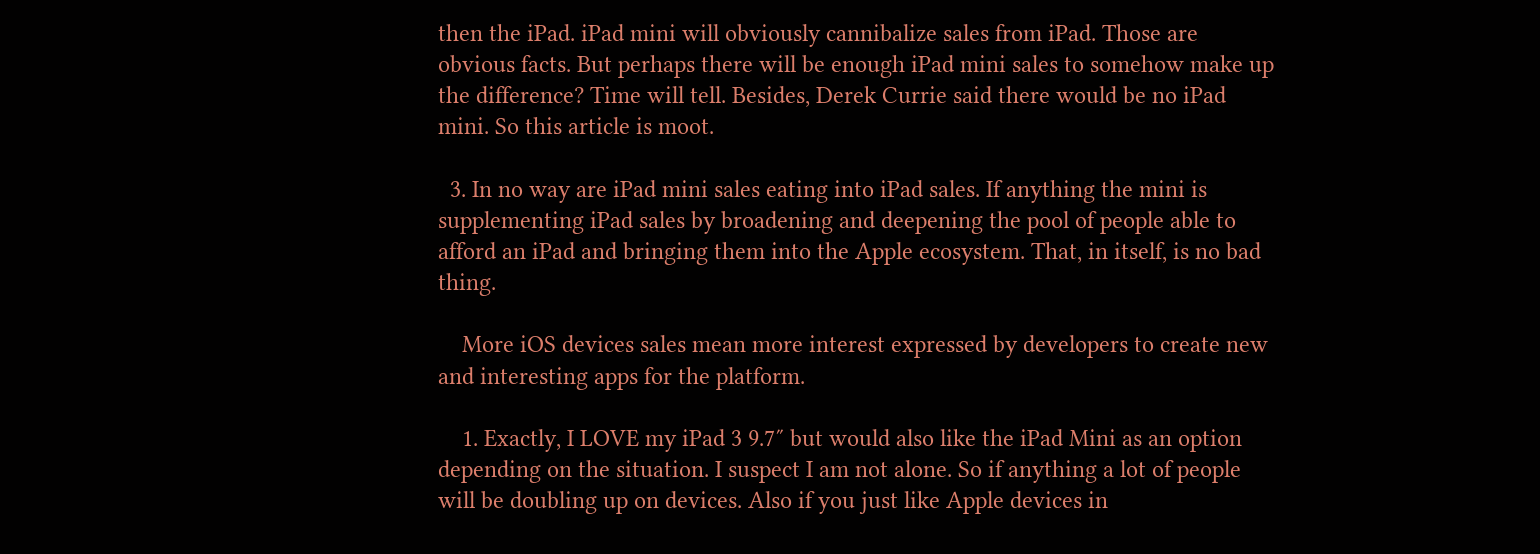then the iPad. iPad mini will obviously cannibalize sales from iPad. Those are obvious facts. But perhaps there will be enough iPad mini sales to somehow make up the difference? Time will tell. Besides, Derek Currie said there would be no iPad mini. So this article is moot.

  3. In no way are iPad mini sales eating into iPad sales. If anything the mini is supplementing iPad sales by broadening and deepening the pool of people able to afford an iPad and bringing them into the Apple ecosystem. That, in itself, is no bad thing.

    More iOS devices sales mean more interest expressed by developers to create new and interesting apps for the platform.

    1. Exactly, I LOVE my iPad 3 9.7″ but would also like the iPad Mini as an option depending on the situation. I suspect I am not alone. So if anything a lot of people will be doubling up on devices. Also if you just like Apple devices in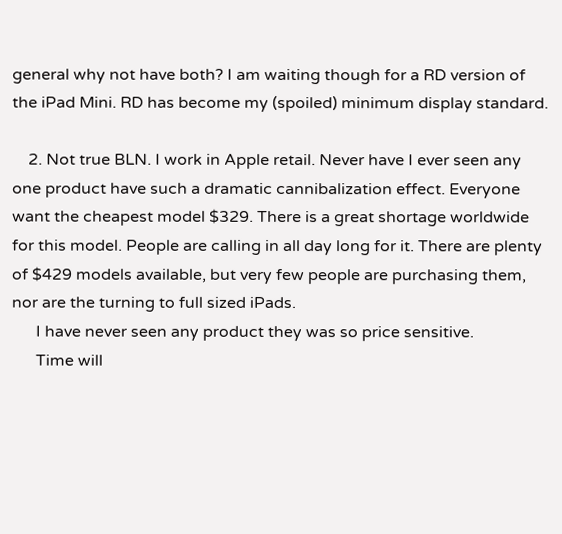general why not have both? I am waiting though for a RD version of the iPad Mini. RD has become my (spoiled) minimum display standard.

    2. Not true BLN. I work in Apple retail. Never have I ever seen any one product have such a dramatic cannibalization effect. Everyone want the cheapest model $329. There is a great shortage worldwide for this model. People are calling in all day long for it. There are plenty of $429 models available, but very few people are purchasing them, nor are the turning to full sized iPads.
      I have never seen any product they was so price sensitive.
      Time will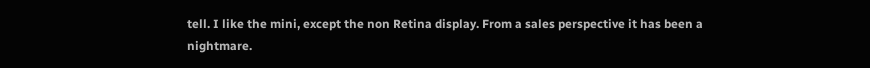tell. I like the mini, except the non Retina display. From a sales perspective it has been a nightmare.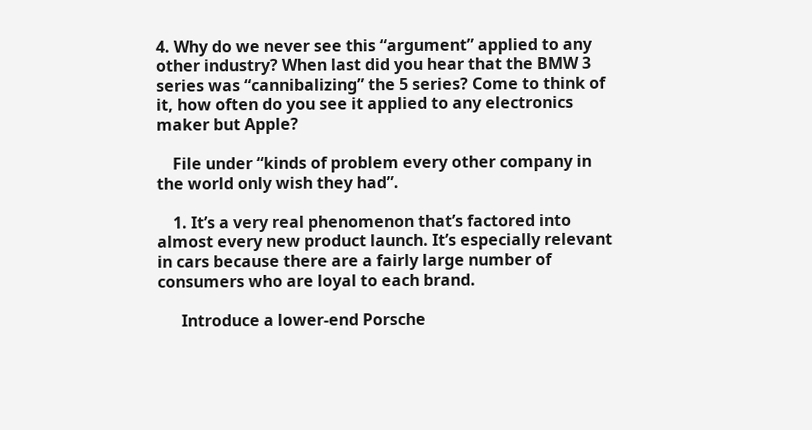4. Why do we never see this “argument” applied to any other industry? When last did you hear that the BMW 3 series was “cannibalizing” the 5 series? Come to think of it, how often do you see it applied to any electronics maker but Apple?

    File under “kinds of problem every other company in the world only wish they had”.

    1. It’s a very real phenomenon that’s factored into almost every new product launch. It’s especially relevant in cars because there are a fairly large number of consumers who are loyal to each brand.

      Introduce a lower-end Porsche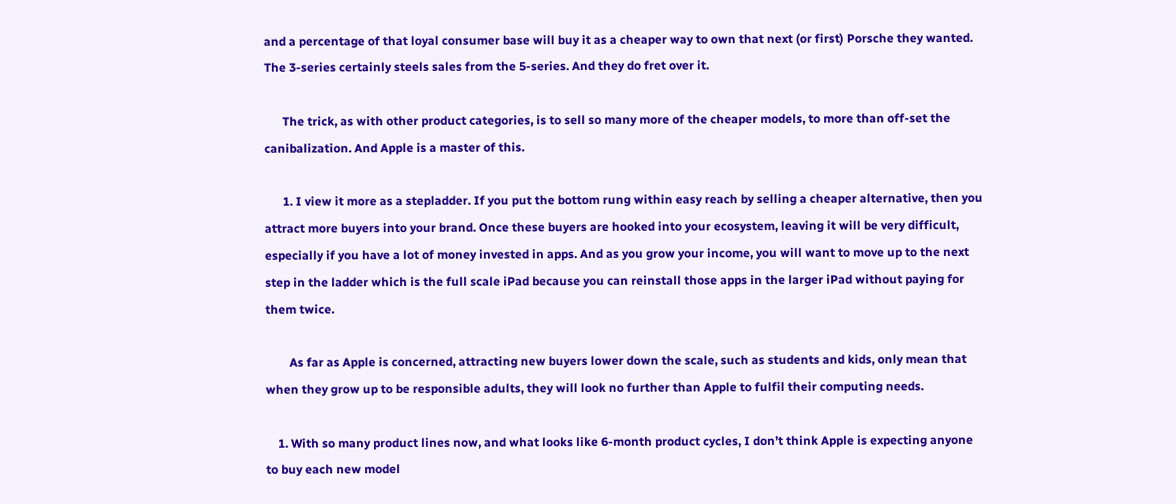and a percentage of that loyal consumer base will buy it as a cheaper way to own that next (or first) Porsche they wanted. The 3-series certainly steels sales from the 5-series. And they do fret over it.

      The trick, as with other product categories, is to sell so many more of the cheaper models, to more than off-set the canibalization. And Apple is a master of this.

      1. I view it more as a stepladder. If you put the bottom rung within easy reach by selling a cheaper alternative, then you attract more buyers into your brand. Once these buyers are hooked into your ecosystem, leaving it will be very difficult, especially if you have a lot of money invested in apps. And as you grow your income, you will want to move up to the next step in the ladder which is the full scale iPad because you can reinstall those apps in the larger iPad without paying for them twice.

        As far as Apple is concerned, attracting new buyers lower down the scale, such as students and kids, only mean that when they grow up to be responsible adults, they will look no further than Apple to fulfil their computing needs.

    1. With so many product lines now, and what looks like 6-month product cycles, I don’t think Apple is expecting anyone to buy each new model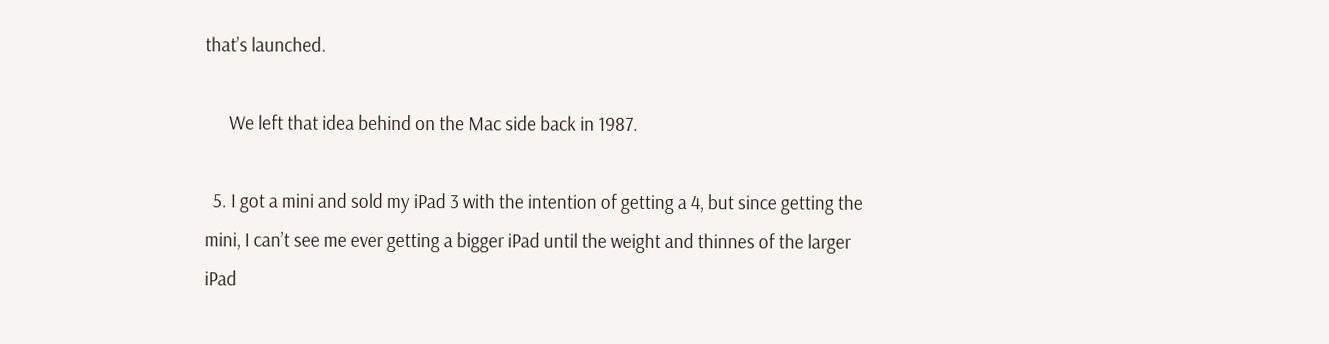that’s launched.

      We left that idea behind on the Mac side back in 1987.

  5. I got a mini and sold my iPad 3 with the intention of getting a 4, but since getting the mini, I can’t see me ever getting a bigger iPad until the weight and thinnes of the larger iPad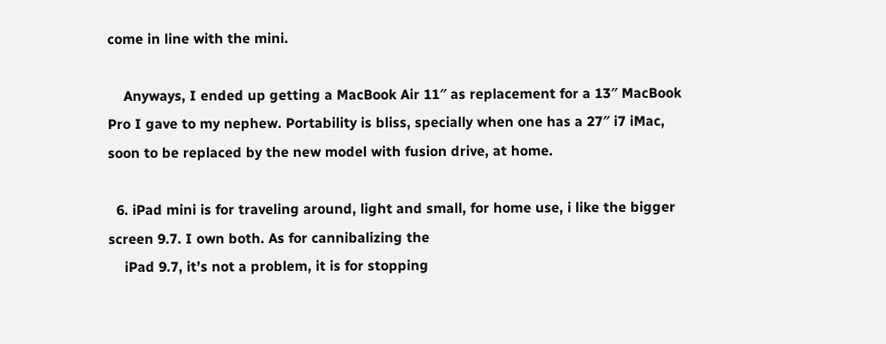come in line with the mini.

    Anyways, I ended up getting a MacBook Air 11″ as replacement for a 13″ MacBook Pro I gave to my nephew. Portability is bliss, specially when one has a 27″ i7 iMac, soon to be replaced by the new model with fusion drive, at home.

  6. iPad mini is for traveling around, light and small, for home use, i like the bigger screen 9.7. I own both. As for cannibalizing the
    iPad 9.7, it’s not a problem, it is for stopping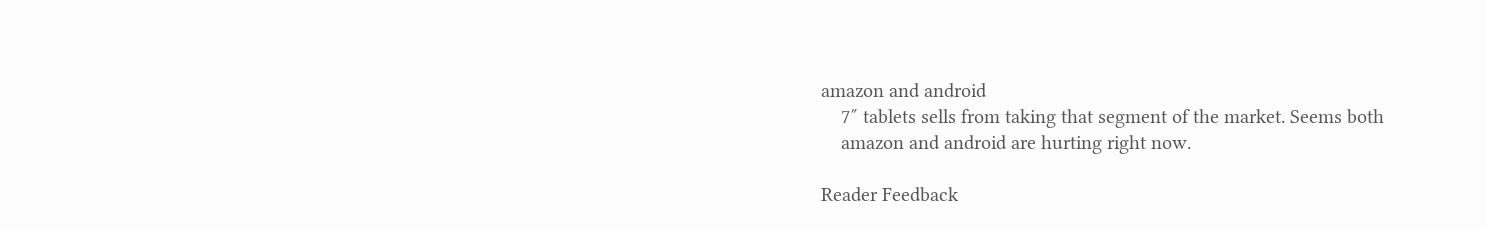amazon and android
    7″ tablets sells from taking that segment of the market. Seems both
    amazon and android are hurting right now.

Reader Feedback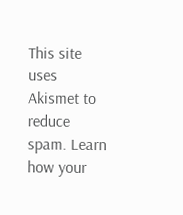This site uses Akismet to reduce spam. Learn how your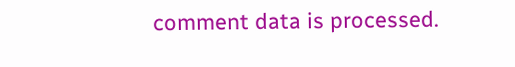comment data is processed.